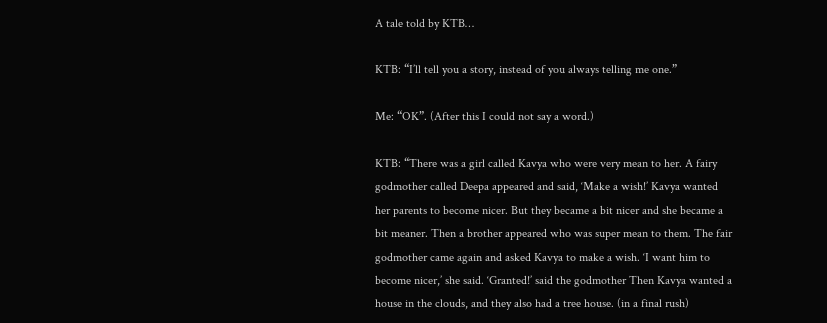A tale told by KTB…

KTB: “I’ll tell you a story, instead of you always telling me one.”

Me: “OK”. (After this I could not say a word.)

KTB: “There was a girl called Kavya who were very mean to her. A fairy godmother called Deepa appeared and said, ‘Make a wish!’ Kavya wanted her parents to become nicer. But they became a bit nicer and she became a bit meaner. Then a brother appeared who was super mean to them. The fair godmother came again and asked Kavya to make a wish. ‘I want him to become nicer,’ she said. ‘Granted!’ said the godmother Then Kavya wanted a house in the clouds, and they also had a tree house. (in a final rush)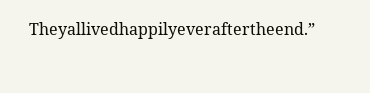Theyallivedhappilyeveraftertheend.”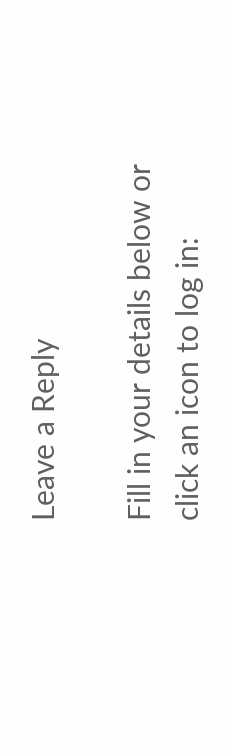Leave a Reply

Fill in your details below or click an icon to log in: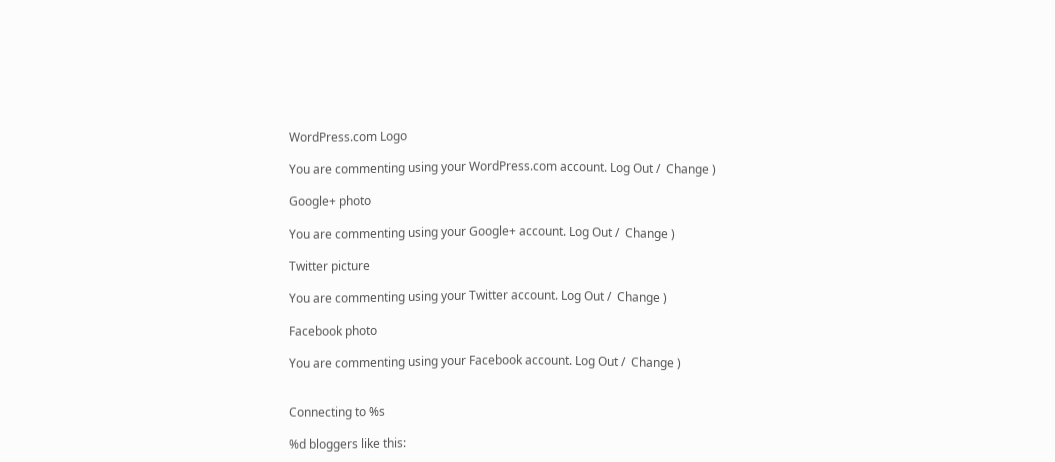WordPress.com Logo

You are commenting using your WordPress.com account. Log Out /  Change )

Google+ photo

You are commenting using your Google+ account. Log Out /  Change )

Twitter picture

You are commenting using your Twitter account. Log Out /  Change )

Facebook photo

You are commenting using your Facebook account. Log Out /  Change )


Connecting to %s

%d bloggers like this: